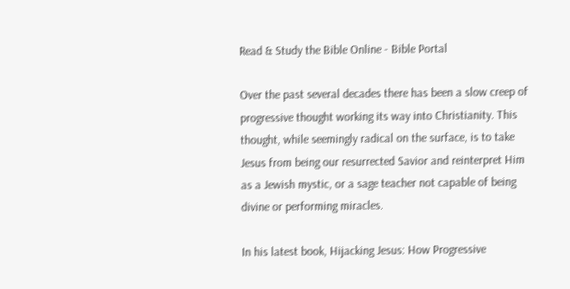Read & Study the Bible Online - Bible Portal

Over the past several decades there has been a slow creep of progressive thought working its way into Christianity. This thought, while seemingly radical on the surface, is to take Jesus from being our resurrected Savior and reinterpret Him as a Jewish mystic, or a sage teacher not capable of being divine or performing miracles.

In his latest book, Hijacking Jesus: How Progressive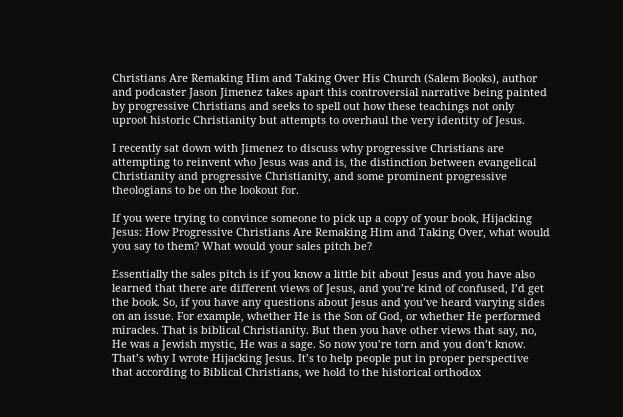Christians Are Remaking Him and Taking Over His Church (Salem Books), author and podcaster Jason Jimenez takes apart this controversial narrative being painted by progressive Christians and seeks to spell out how these teachings not only uproot historic Christianity but attempts to overhaul the very identity of Jesus.

I recently sat down with Jimenez to discuss why progressive Christians are attempting to reinvent who Jesus was and is, the distinction between evangelical Christianity and progressive Christianity, and some prominent progressive theologians to be on the lookout for.

If you were trying to convince someone to pick up a copy of your book, Hijacking Jesus: How Progressive Christians Are Remaking Him and Taking Over, what would you say to them? What would your sales pitch be?

Essentially the sales pitch is if you know a little bit about Jesus and you have also learned that there are different views of Jesus, and you’re kind of confused, I’d get the book. So, if you have any questions about Jesus and you’ve heard varying sides on an issue. For example, whether He is the Son of God, or whether He performed miracles. That is biblical Christianity. But then you have other views that say, no, He was a Jewish mystic, He was a sage. So now you’re torn and you don’t know. That’s why I wrote Hijacking Jesus. It’s to help people put in proper perspective that according to Biblical Christians, we hold to the historical orthodox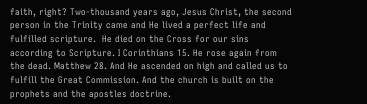faith, right? Two-thousand years ago, Jesus Christ, the second person in the Trinity came and He lived a perfect life and fulfilled scripture.  He died on the Cross for our sins according to Scripture. I Corinthians 15. He rose again from the dead. Matthew 28. And He ascended on high and called us to fulfill the Great Commission. And the church is built on the prophets and the apostles doctrine.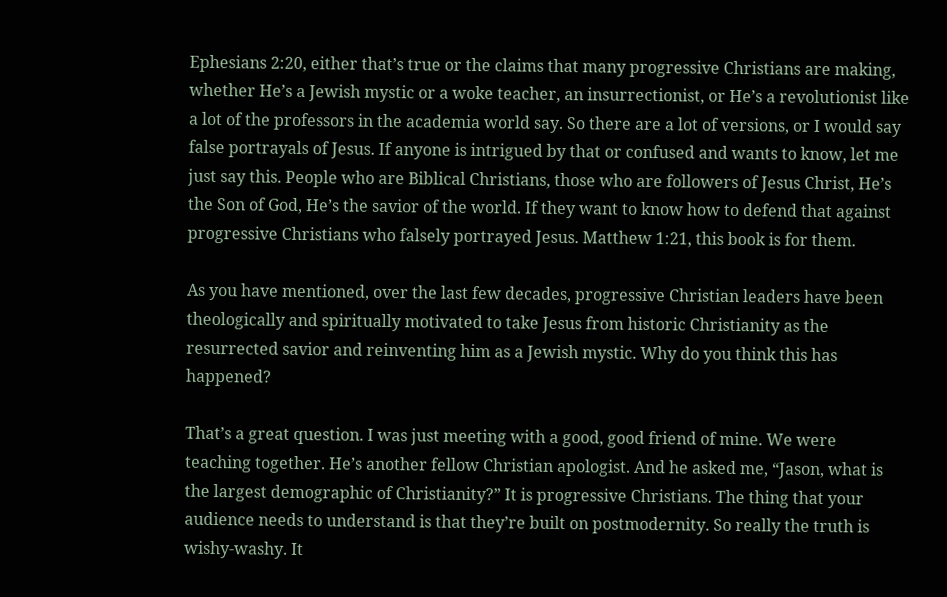Ephesians 2:20, either that’s true or the claims that many progressive Christians are making, whether He’s a Jewish mystic or a woke teacher, an insurrectionist, or He’s a revolutionist like a lot of the professors in the academia world say. So there are a lot of versions, or I would say false portrayals of Jesus. If anyone is intrigued by that or confused and wants to know, let me just say this. People who are Biblical Christians, those who are followers of Jesus Christ, He’s the Son of God, He’s the savior of the world. If they want to know how to defend that against progressive Christians who falsely portrayed Jesus. Matthew 1:21, this book is for them.

As you have mentioned, over the last few decades, progressive Christian leaders have been theologically and spiritually motivated to take Jesus from historic Christianity as the resurrected savior and reinventing him as a Jewish mystic. Why do you think this has happened?

That’s a great question. I was just meeting with a good, good friend of mine. We were teaching together. He’s another fellow Christian apologist. And he asked me, “Jason, what is the largest demographic of Christianity?” It is progressive Christians. The thing that your audience needs to understand is that they’re built on postmodernity. So really the truth is wishy-washy. It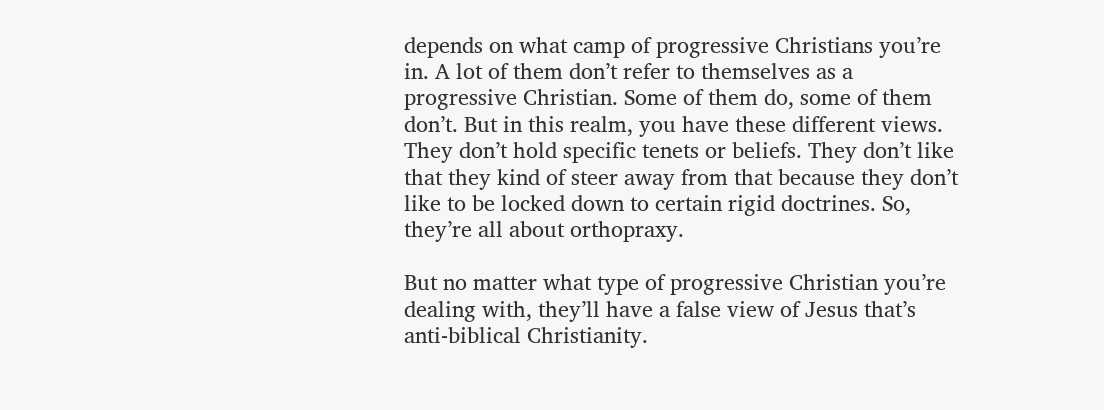depends on what camp of progressive Christians you’re in. A lot of them don’t refer to themselves as a progressive Christian. Some of them do, some of them don’t. But in this realm, you have these different views. They don’t hold specific tenets or beliefs. They don’t like that they kind of steer away from that because they don’t like to be locked down to certain rigid doctrines. So, they’re all about orthopraxy.

But no matter what type of progressive Christian you’re dealing with, they’ll have a false view of Jesus that’s anti-biblical Christianity.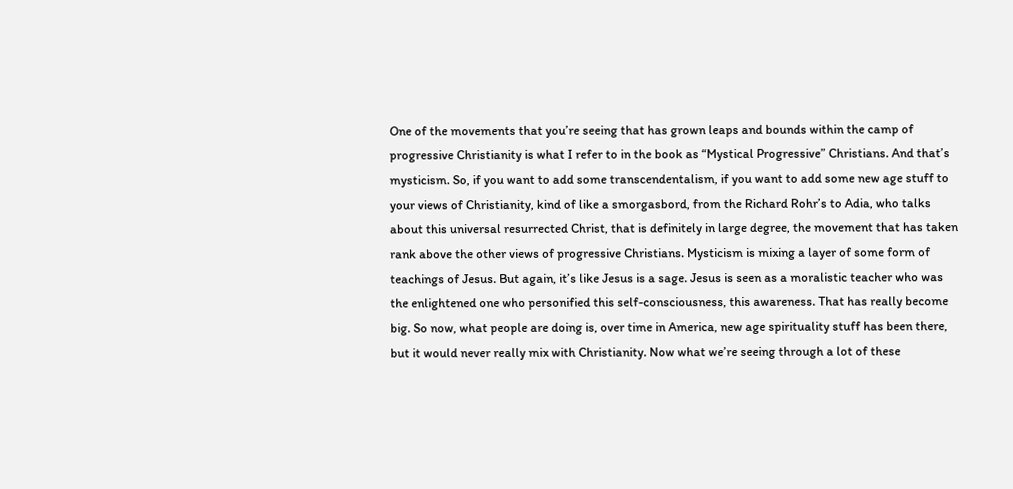One of the movements that you’re seeing that has grown leaps and bounds within the camp of progressive Christianity is what I refer to in the book as “Mystical Progressive” Christians. And that’s mysticism. So, if you want to add some transcendentalism, if you want to add some new age stuff to your views of Christianity, kind of like a smorgasbord, from the Richard Rohr’s to Adia, who talks about this universal resurrected Christ, that is definitely in large degree, the movement that has taken rank above the other views of progressive Christians. Mysticism is mixing a layer of some form of teachings of Jesus. But again, it’s like Jesus is a sage. Jesus is seen as a moralistic teacher who was the enlightened one who personified this self-consciousness, this awareness. That has really become big. So now, what people are doing is, over time in America, new age spirituality stuff has been there, but it would never really mix with Christianity. Now what we’re seeing through a lot of these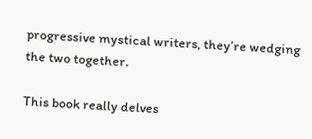progressive mystical writers, they’re wedging the two together.

This book really delves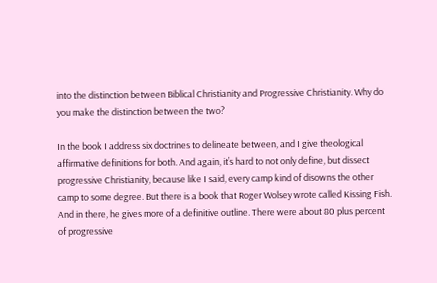into the distinction between Biblical Christianity and Progressive Christianity. Why do you make the distinction between the two?

In the book I address six doctrines to delineate between, and I give theological affirmative definitions for both. And again, it’s hard to not only define, but dissect progressive Christianity, because like I said, every camp kind of disowns the other camp to some degree. But there is a book that Roger Wolsey wrote called Kissing Fish. And in there, he gives more of a definitive outline. There were about 80 plus percent of progressive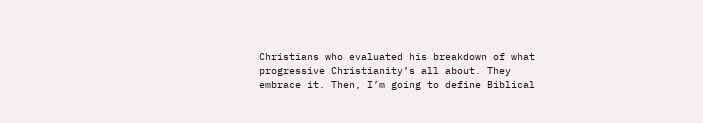Christians who evaluated his breakdown of what progressive Christianity’s all about. They embrace it. Then, I’m going to define Biblical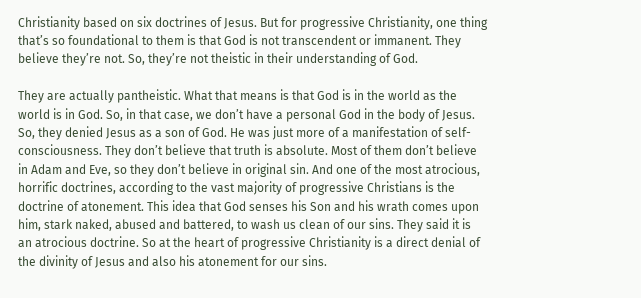Christianity based on six doctrines of Jesus. But for progressive Christianity, one thing that’s so foundational to them is that God is not transcendent or immanent. They believe they’re not. So, they’re not theistic in their understanding of God.

They are actually pantheistic. What that means is that God is in the world as the world is in God. So, in that case, we don’t have a personal God in the body of Jesus. So, they denied Jesus as a son of God. He was just more of a manifestation of self-consciousness. They don’t believe that truth is absolute. Most of them don’t believe in Adam and Eve, so they don’t believe in original sin. And one of the most atrocious, horrific doctrines, according to the vast majority of progressive Christians is the doctrine of atonement. This idea that God senses his Son and his wrath comes upon him, stark naked, abused and battered, to wash us clean of our sins. They said it is an atrocious doctrine. So at the heart of progressive Christianity is a direct denial of the divinity of Jesus and also his atonement for our sins.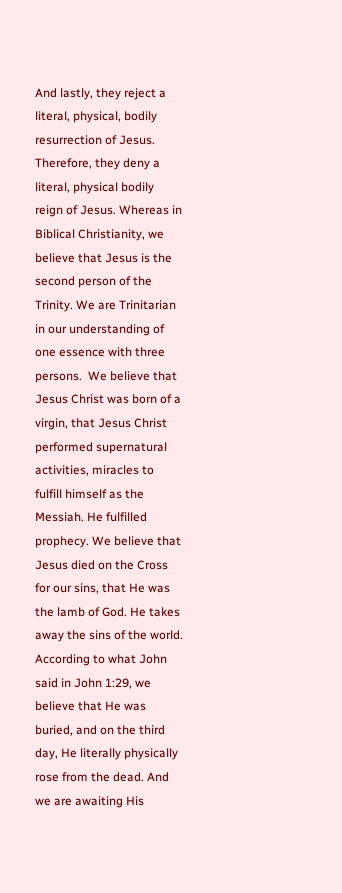And lastly, they reject a literal, physical, bodily resurrection of Jesus. Therefore, they deny a literal, physical bodily reign of Jesus. Whereas in Biblical Christianity, we believe that Jesus is the second person of the Trinity. We are Trinitarian in our understanding of one essence with three persons.  We believe that Jesus Christ was born of a virgin, that Jesus Christ performed supernatural activities, miracles to fulfill himself as the Messiah. He fulfilled prophecy. We believe that Jesus died on the Cross for our sins, that He was the lamb of God. He takes away the sins of the world. According to what John said in John 1:29, we believe that He was buried, and on the third day, He literally physically rose from the dead. And we are awaiting His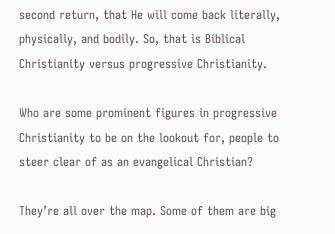second return, that He will come back literally, physically, and bodily. So, that is Biblical Christianity versus progressive Christianity.

Who are some prominent figures in progressive Christianity to be on the lookout for, people to steer clear of as an evangelical Christian?

They’re all over the map. Some of them are big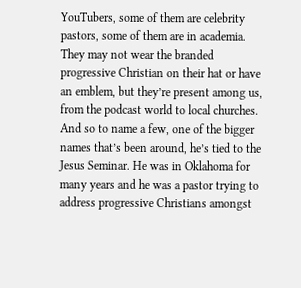YouTubers, some of them are celebrity pastors, some of them are in academia. They may not wear the branded progressive Christian on their hat or have an emblem, but they’re present among us, from the podcast world to local churches. And so to name a few, one of the bigger names that’s been around, he’s tied to the Jesus Seminar. He was in Oklahoma for many years and he was a pastor trying to address progressive Christians amongst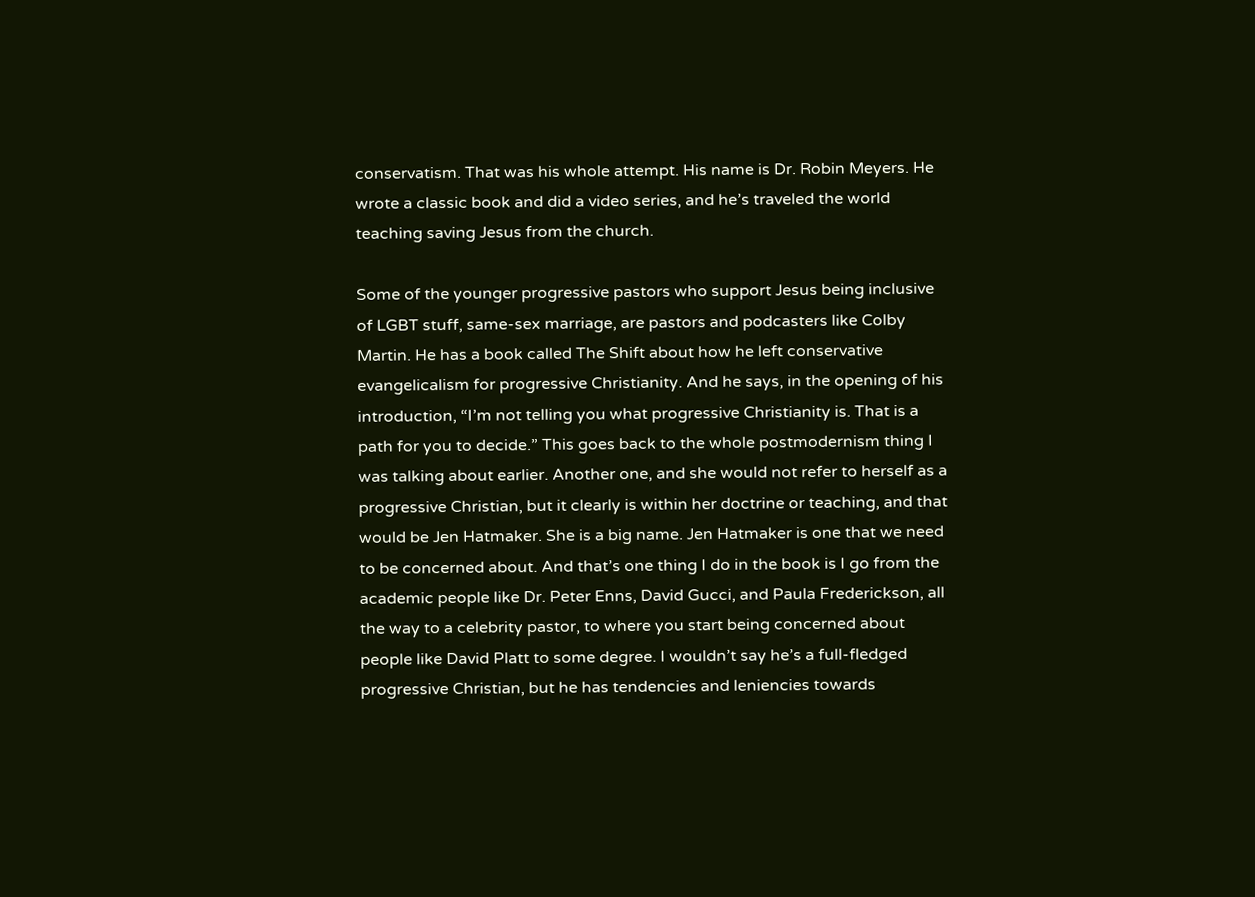conservatism. That was his whole attempt. His name is Dr. Robin Meyers. He wrote a classic book and did a video series, and he’s traveled the world teaching saving Jesus from the church.

Some of the younger progressive pastors who support Jesus being inclusive of LGBT stuff, same-sex marriage, are pastors and podcasters like Colby  Martin. He has a book called The Shift about how he left conservative evangelicalism for progressive Christianity. And he says, in the opening of his introduction, “I’m not telling you what progressive Christianity is. That is a path for you to decide.” This goes back to the whole postmodernism thing I was talking about earlier. Another one, and she would not refer to herself as a progressive Christian, but it clearly is within her doctrine or teaching, and that would be Jen Hatmaker. She is a big name. Jen Hatmaker is one that we need to be concerned about. And that’s one thing I do in the book is I go from the academic people like Dr. Peter Enns, David Gucci, and Paula Frederickson, all the way to a celebrity pastor, to where you start being concerned about people like David Platt to some degree. I wouldn’t say he’s a full-fledged progressive Christian, but he has tendencies and leniencies towards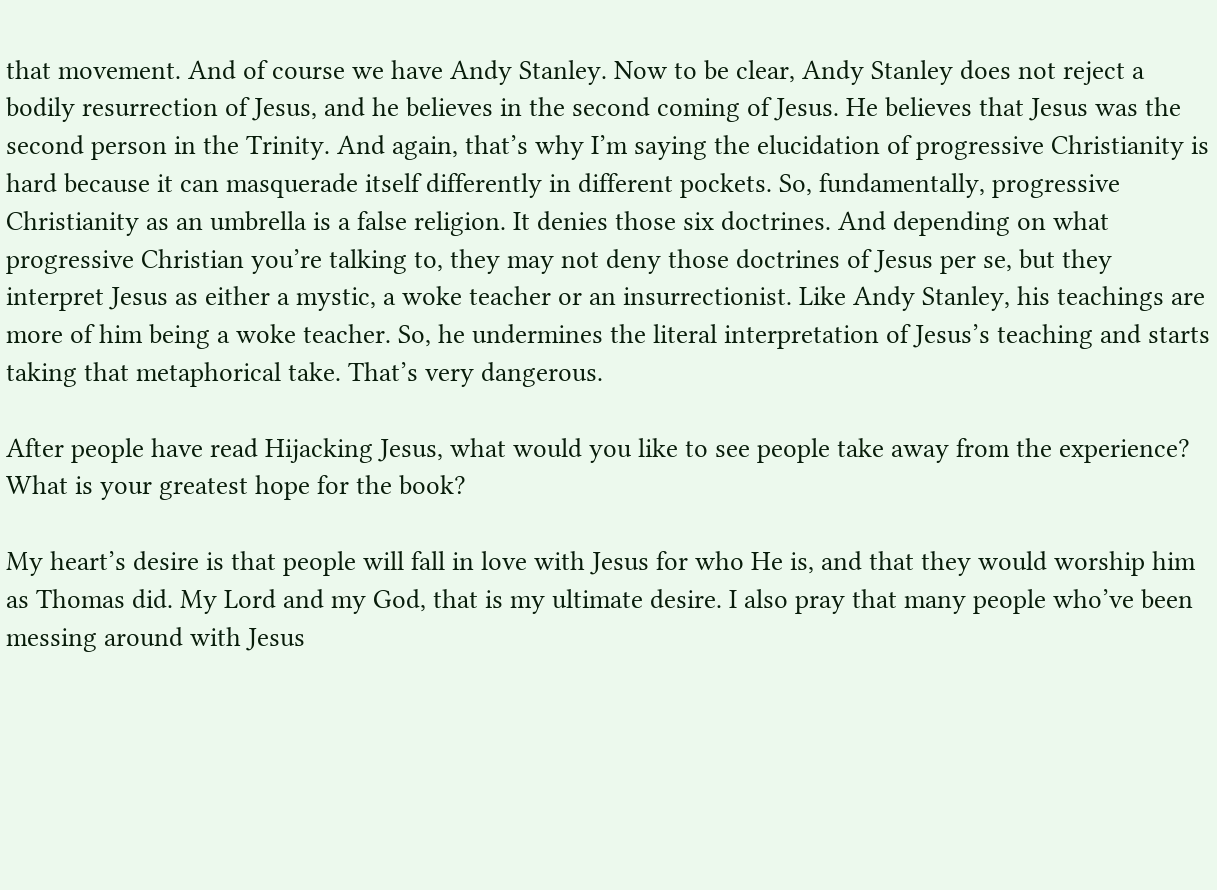that movement. And of course we have Andy Stanley. Now to be clear, Andy Stanley does not reject a bodily resurrection of Jesus, and he believes in the second coming of Jesus. He believes that Jesus was the second person in the Trinity. And again, that’s why I’m saying the elucidation of progressive Christianity is hard because it can masquerade itself differently in different pockets. So, fundamentally, progressive Christianity as an umbrella is a false religion. It denies those six doctrines. And depending on what progressive Christian you’re talking to, they may not deny those doctrines of Jesus per se, but they interpret Jesus as either a mystic, a woke teacher or an insurrectionist. Like Andy Stanley, his teachings are more of him being a woke teacher. So, he undermines the literal interpretation of Jesus’s teaching and starts taking that metaphorical take. That’s very dangerous.

After people have read Hijacking Jesus, what would you like to see people take away from the experience? What is your greatest hope for the book?

My heart’s desire is that people will fall in love with Jesus for who He is, and that they would worship him as Thomas did. My Lord and my God, that is my ultimate desire. I also pray that many people who’ve been messing around with Jesus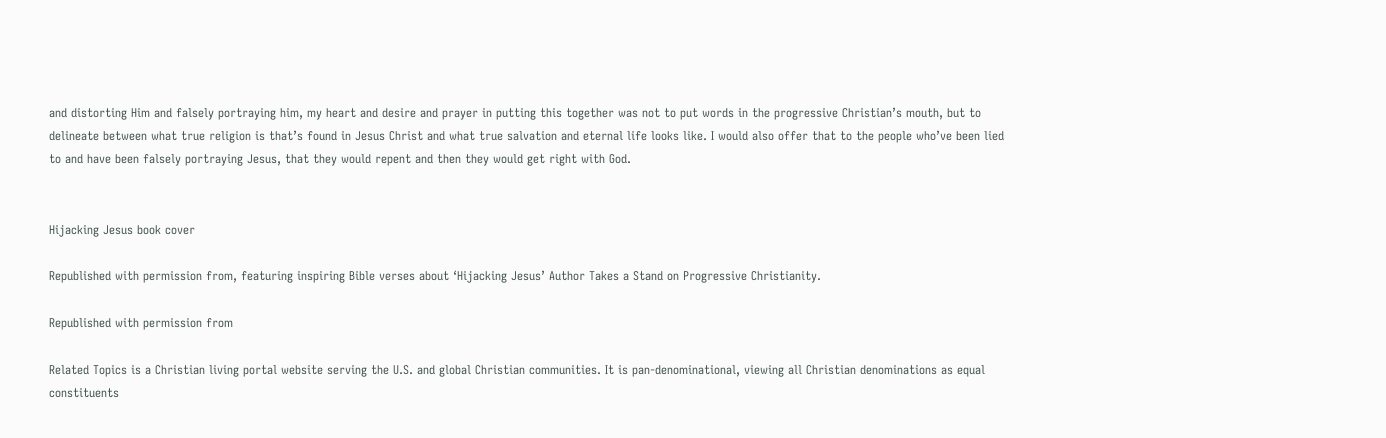and distorting Him and falsely portraying him, my heart and desire and prayer in putting this together was not to put words in the progressive Christian’s mouth, but to delineate between what true religion is that’s found in Jesus Christ and what true salvation and eternal life looks like. I would also offer that to the people who’ve been lied to and have been falsely portraying Jesus, that they would repent and then they would get right with God.


Hijacking Jesus book cover

Republished with permission from, featuring inspiring Bible verses about ‘Hijacking Jesus’ Author Takes a Stand on Progressive Christianity.

Republished with permission from

Related Topics is a Christian living portal website serving the U.S. and global Christian communities. It is pan-denominational, viewing all Christian denominations as equal constituents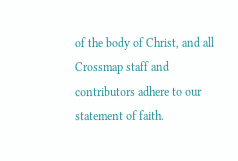of the body of Christ, and all Crossmap staff and contributors adhere to our statement of faith.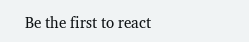Be the first to react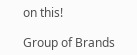on this!

Group of Brands